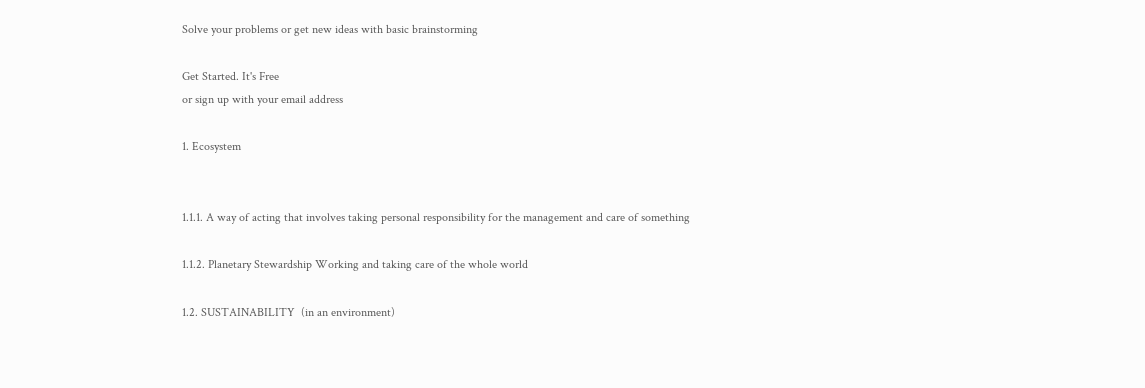Solve your problems or get new ideas with basic brainstorming

Get Started. It's Free
or sign up with your email address

1. Ecosystem


1.1.1. A way of acting that involves taking personal responsibility for the management and care of something

1.1.2. Planetary Stewardship Working and taking care of the whole world

1.2. SUSTAINABILITY  (in an environment)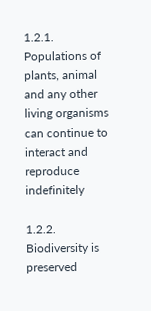1.2.1. Populations of plants, animal and any other living organisms can continue to interact and reproduce indefinitely

1.2.2. Biodiversity is preserved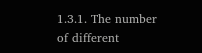1.3.1. The number of different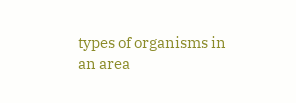types of organisms in an area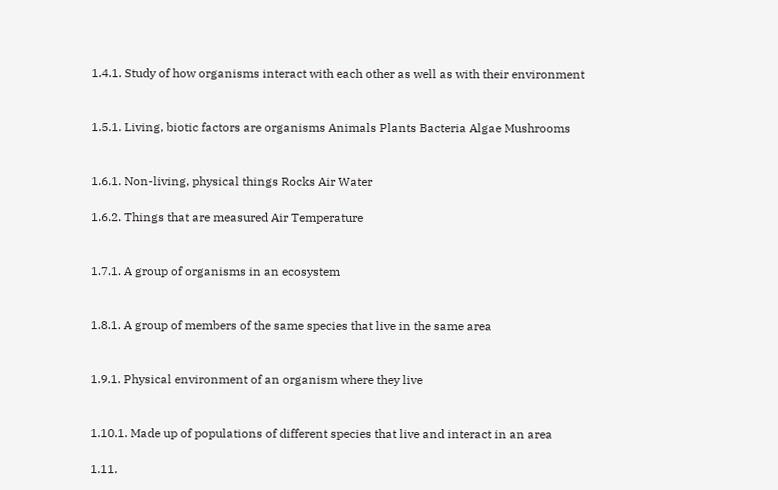1.4.1. Study of how organisms interact with each other as well as with their environment


1.5.1. Living, biotic factors are organisms Animals Plants Bacteria Algae Mushrooms


1.6.1. Non-living, physical things Rocks Air Water

1.6.2. Things that are measured Air Temperature


1.7.1. A group of organisms in an ecosystem


1.8.1. A group of members of the same species that live in the same area


1.9.1. Physical environment of an organism where they live


1.10.1. Made up of populations of different species that live and interact in an area

1.11.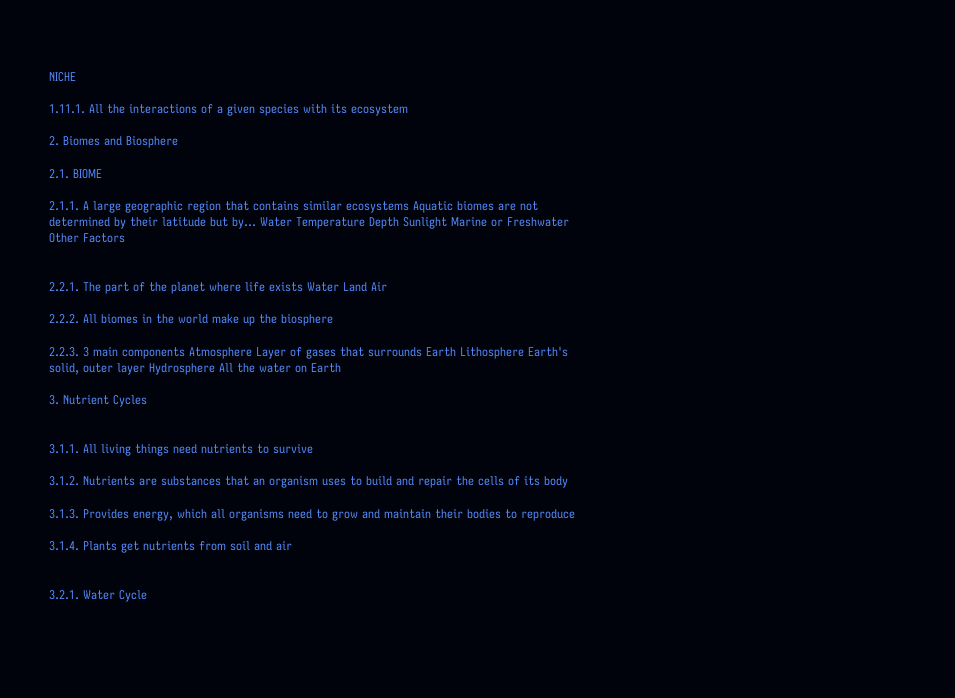NICHE

1.11.1. All the interactions of a given species with its ecosystem

2. Biomes and Biosphere

2.1. BIOME

2.1.1. A large geographic region that contains similar ecosystems Aquatic biomes are not determined by their latitude but by... Water Temperature Depth Sunlight Marine or Freshwater Other Factors


2.2.1. The part of the planet where life exists Water Land Air

2.2.2. All biomes in the world make up the biosphere

2.2.3. 3 main components Atmosphere Layer of gases that surrounds Earth Lithosphere Earth's solid, outer layer Hydrosphere All the water on Earth

3. Nutrient Cycles


3.1.1. All living things need nutrients to survive

3.1.2. Nutrients are substances that an organism uses to build and repair the cells of its body

3.1.3. Provides energy, which all organisms need to grow and maintain their bodies to reproduce

3.1.4. Plants get nutrients from soil and air


3.2.1. Water Cycle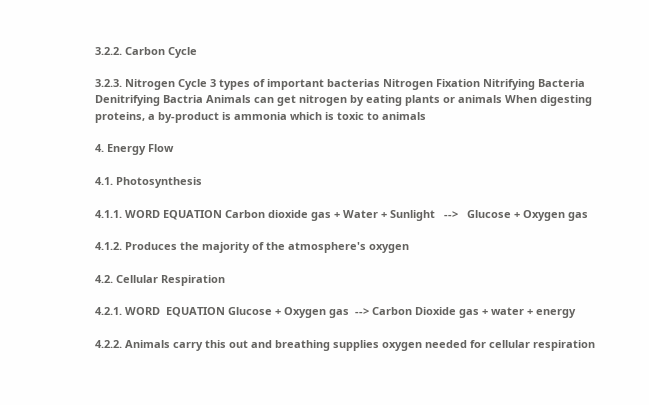3.2.2. Carbon Cycle

3.2.3. Nitrogen Cycle 3 types of important bacterias Nitrogen Fixation Nitrifying Bacteria Denitrifying Bactria Animals can get nitrogen by eating plants or animals When digesting proteins, a by-product is ammonia which is toxic to animals

4. Energy Flow

4.1. Photosynthesis

4.1.1. WORD EQUATION Carbon dioxide gas + Water + Sunlight   -->   Glucose + Oxygen gas

4.1.2. Produces the majority of the atmosphere's oxygen

4.2. Cellular Respiration

4.2.1. WORD  EQUATION Glucose + Oxygen gas  --> Carbon Dioxide gas + water + energy

4.2.2. Animals carry this out and breathing supplies oxygen needed for cellular respiration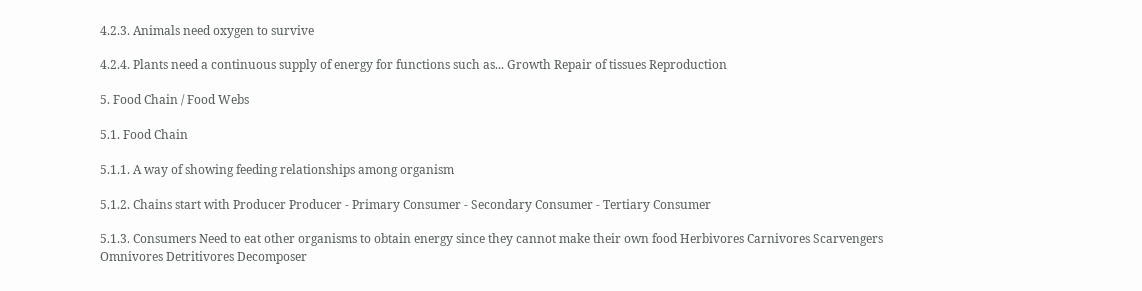4.2.3. Animals need oxygen to survive

4.2.4. Plants need a continuous supply of energy for functions such as... Growth Repair of tissues Reproduction

5. Food Chain / Food Webs

5.1. Food Chain

5.1.1. A way of showing feeding relationships among organism

5.1.2. Chains start with Producer Producer - Primary Consumer - Secondary Consumer - Tertiary Consumer

5.1.3. Consumers Need to eat other organisms to obtain energy since they cannot make their own food Herbivores Carnivores Scarvengers Omnivores Detritivores Decomposer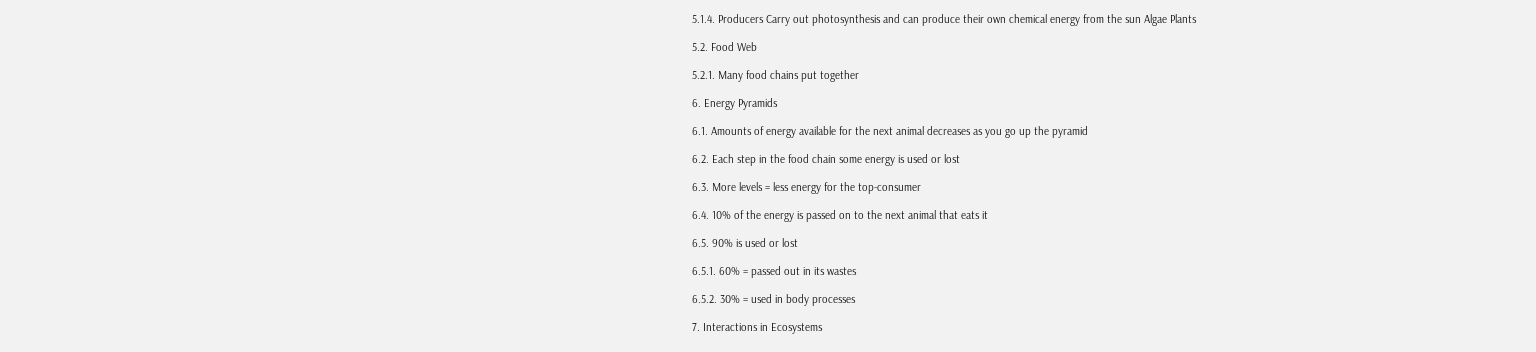5.1.4. Producers Carry out photosynthesis and can produce their own chemical energy from the sun Algae Plants

5.2. Food Web

5.2.1. Many food chains put together

6. Energy Pyramids

6.1. Amounts of energy available for the next animal decreases as you go up the pyramid

6.2. Each step in the food chain some energy is used or lost

6.3. More levels = less energy for the top-consumer

6.4. 10% of the energy is passed on to the next animal that eats it

6.5. 90% is used or lost

6.5.1. 60% = passed out in its wastes

6.5.2. 30% = used in body processes

7. Interactions in Ecosystems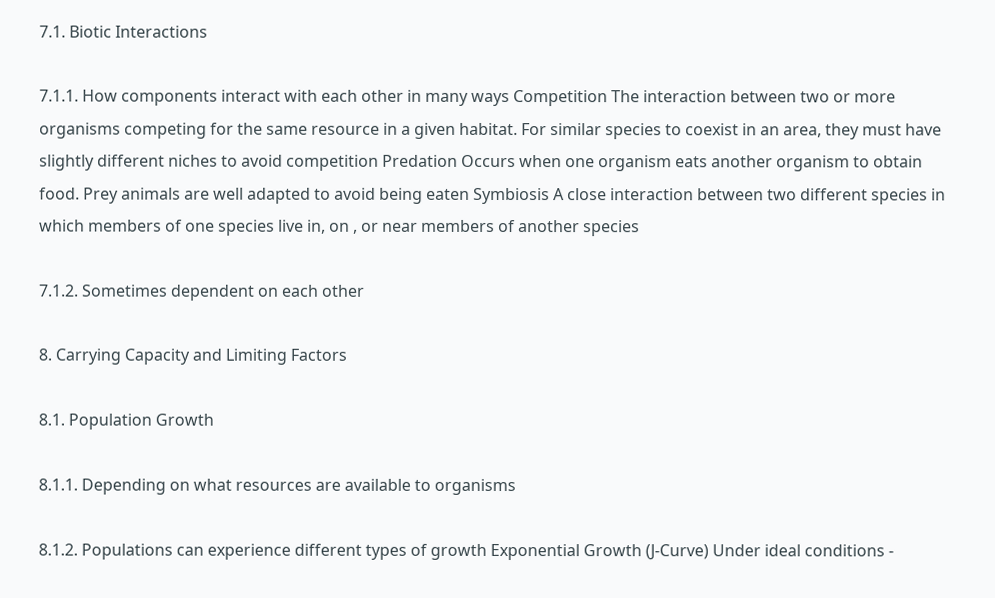7.1. Biotic Interactions

7.1.1. How components interact with each other in many ways Competition The interaction between two or more organisms competing for the same resource in a given habitat. For similar species to coexist in an area, they must have slightly different niches to avoid competition Predation Occurs when one organism eats another organism to obtain food. Prey animals are well adapted to avoid being eaten Symbiosis A close interaction between two different species in which members of one species live in, on , or near members of another species

7.1.2. Sometimes dependent on each other

8. Carrying Capacity and Limiting Factors

8.1. Population Growth

8.1.1. Depending on what resources are available to organisms

8.1.2. Populations can experience different types of growth Exponential Growth (J-Curve) Under ideal conditions -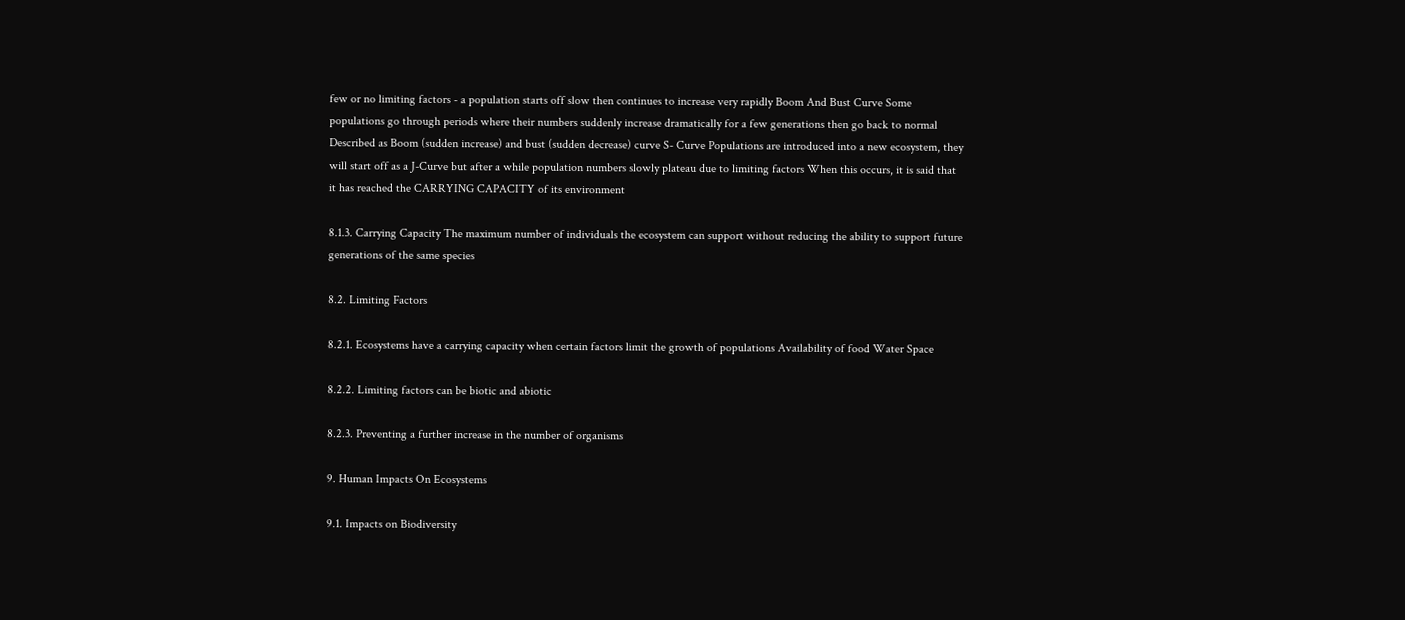few or no limiting factors - a population starts off slow then continues to increase very rapidly Boom And Bust Curve Some populations go through periods where their numbers suddenly increase dramatically for a few generations then go back to normal Described as Boom (sudden increase) and bust (sudden decrease) curve S- Curve Populations are introduced into a new ecosystem, they will start off as a J-Curve but after a while population numbers slowly plateau due to limiting factors When this occurs, it is said that it has reached the CARRYING CAPACITY of its environment

8.1.3. Carrying Capacity The maximum number of individuals the ecosystem can support without reducing the ability to support future generations of the same species

8.2. Limiting Factors

8.2.1. Ecosystems have a carrying capacity when certain factors limit the growth of populations Availability of food Water Space

8.2.2. Limiting factors can be biotic and abiotic

8.2.3. Preventing a further increase in the number of organisms

9. Human Impacts On Ecosystems

9.1. Impacts on Biodiversity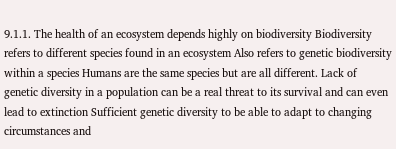9.1.1. The health of an ecosystem depends highly on biodiversity Biodiversity refers to different species found in an ecosystem Also refers to genetic biodiversity within a species Humans are the same species but are all different. Lack of genetic diversity in a population can be a real threat to its survival and can even lead to extinction Sufficient genetic diversity to be able to adapt to changing circumstances and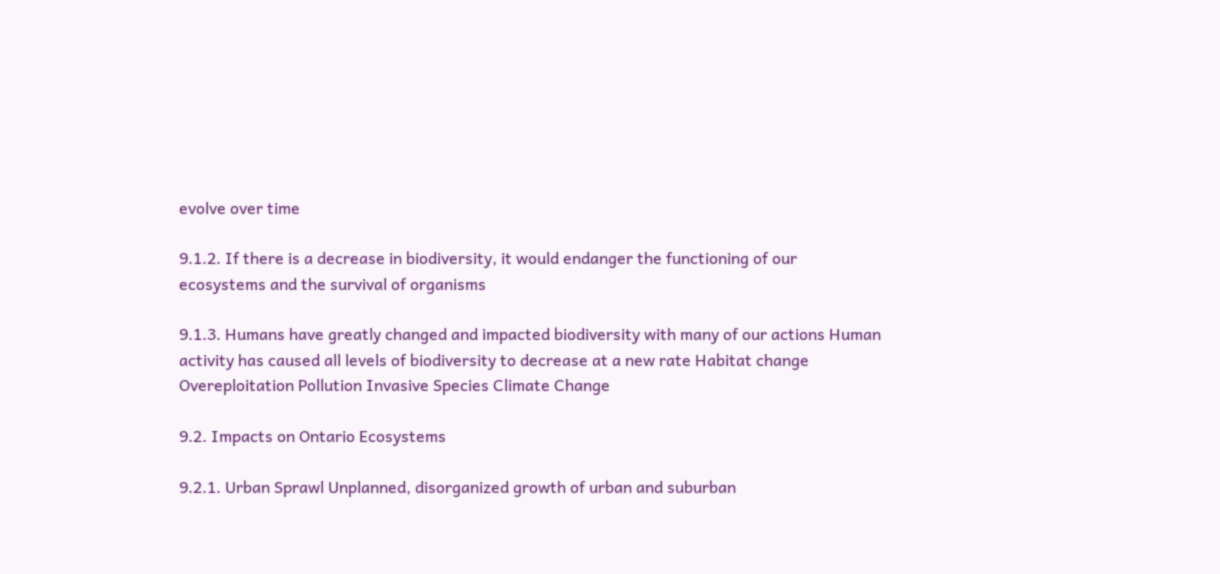evolve over time

9.1.2. If there is a decrease in biodiversity, it would endanger the functioning of our ecosystems and the survival of organisms

9.1.3. Humans have greatly changed and impacted biodiversity with many of our actions Human activity has caused all levels of biodiversity to decrease at a new rate Habitat change Overeploitation Pollution Invasive Species Climate Change

9.2. Impacts on Ontario Ecosystems

9.2.1. Urban Sprawl Unplanned, disorganized growth of urban and suburban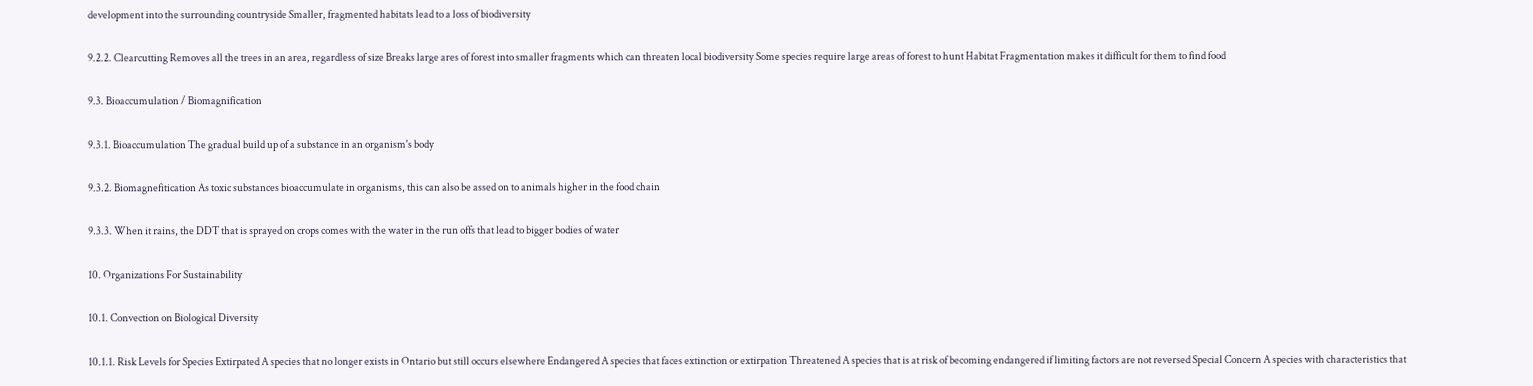development into the surrounding countryside Smaller, fragmented habitats lead to a loss of biodiversity

9.2.2. Clearcutting Removes all the trees in an area, regardless of size Breaks large ares of forest into smaller fragments which can threaten local biodiversity Some species require large areas of forest to hunt Habitat Fragmentation makes it difficult for them to find food

9.3. Bioaccumulation / Biomagnification

9.3.1. Bioaccumulation The gradual build up of a substance in an organism's body

9.3.2. Biomagnefitication As toxic substances bioaccumulate in organisms, this can also be assed on to animals higher in the food chain

9.3.3. When it rains, the DDT that is sprayed on crops comes with the water in the run offs that lead to bigger bodies of water

10. Organizations For Sustainability

10.1. Convection on Biological Diversity

10.1.1. Risk Levels for Species Extirpated A species that no longer exists in Ontario but still occurs elsewhere Endangered A species that faces extinction or extirpation Threatened A species that is at risk of becoming endangered if limiting factors are not reversed Special Concern A species with characteristics that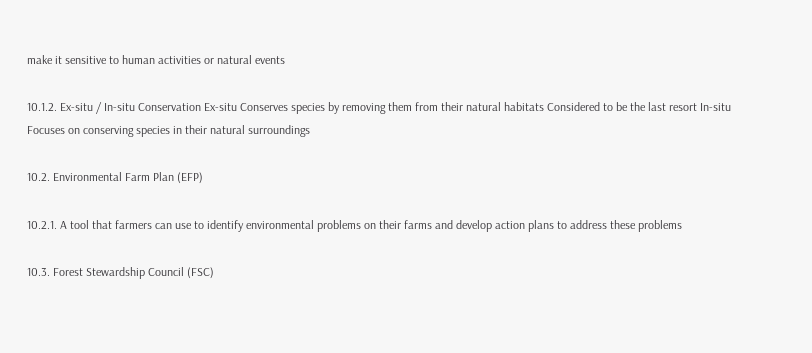make it sensitive to human activities or natural events

10.1.2. Ex-situ / In-situ Conservation Ex-situ Conserves species by removing them from their natural habitats Considered to be the last resort In-situ Focuses on conserving species in their natural surroundings

10.2. Environmental Farm Plan (EFP)

10.2.1. A tool that farmers can use to identify environmental problems on their farms and develop action plans to address these problems

10.3. Forest Stewardship Council (FSC)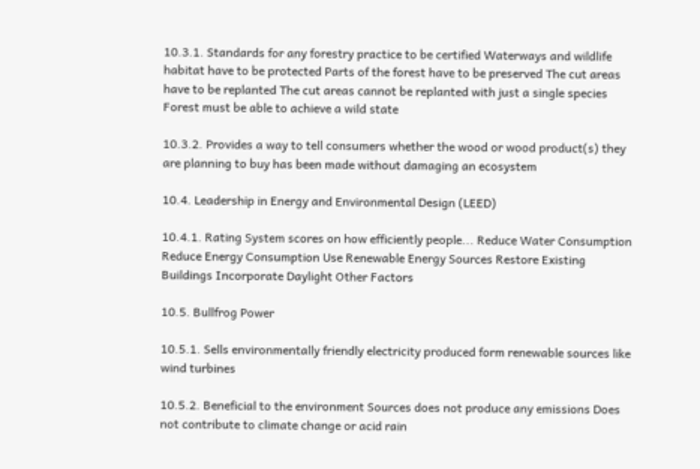10.3.1. Standards for any forestry practice to be certified Waterways and wildlife habitat have to be protected Parts of the forest have to be preserved The cut areas have to be replanted The cut areas cannot be replanted with just a single species Forest must be able to achieve a wild state

10.3.2. Provides a way to tell consumers whether the wood or wood product(s) they are planning to buy has been made without damaging an ecosystem

10.4. Leadership in Energy and Environmental Design (LEED)

10.4.1. Rating System scores on how efficiently people... Reduce Water Consumption Reduce Energy Consumption Use Renewable Energy Sources Restore Existing Buildings Incorporate Daylight Other Factors

10.5. Bullfrog Power

10.5.1. Sells environmentally friendly electricity produced form renewable sources like wind turbines

10.5.2. Beneficial to the environment Sources does not produce any emissions Does not contribute to climate change or acid rain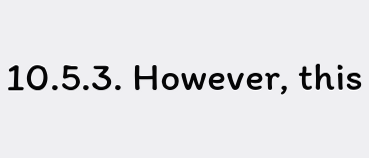10.5.3. However, this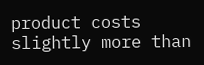product costs slightly more than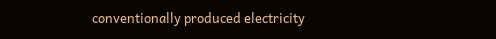conventionally produced electricity